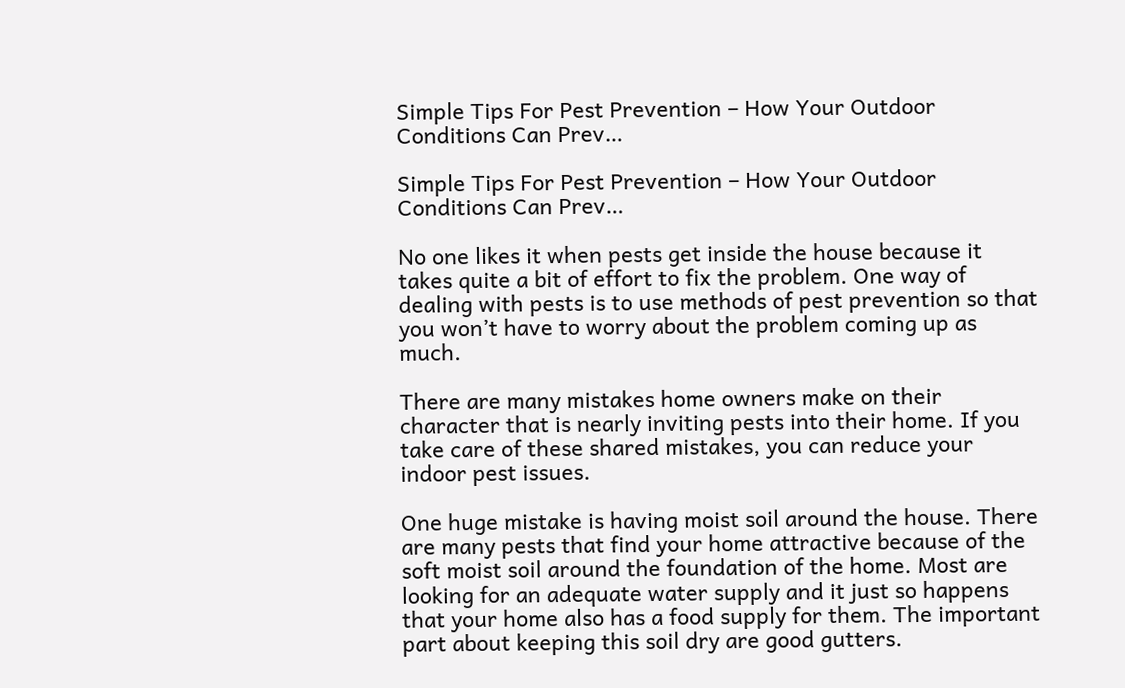Simple Tips For Pest Prevention – How Your Outdoor Conditions Can Prev…

Simple Tips For Pest Prevention – How Your Outdoor Conditions Can Prev…

No one likes it when pests get inside the house because it takes quite a bit of effort to fix the problem. One way of dealing with pests is to use methods of pest prevention so that you won’t have to worry about the problem coming up as much.

There are many mistakes home owners make on their character that is nearly inviting pests into their home. If you take care of these shared mistakes, you can reduce your indoor pest issues.

One huge mistake is having moist soil around the house. There are many pests that find your home attractive because of the soft moist soil around the foundation of the home. Most are looking for an adequate water supply and it just so happens that your home also has a food supply for them. The important part about keeping this soil dry are good gutters.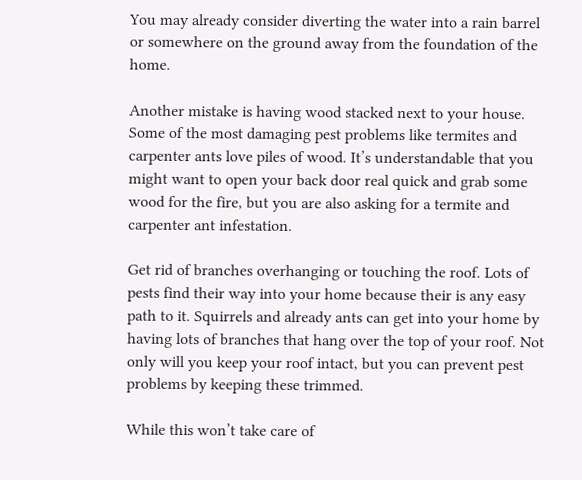You may already consider diverting the water into a rain barrel or somewhere on the ground away from the foundation of the home.

Another mistake is having wood stacked next to your house. Some of the most damaging pest problems like termites and carpenter ants love piles of wood. It’s understandable that you might want to open your back door real quick and grab some wood for the fire, but you are also asking for a termite and carpenter ant infestation.

Get rid of branches overhanging or touching the roof. Lots of pests find their way into your home because their is any easy path to it. Squirrels and already ants can get into your home by having lots of branches that hang over the top of your roof. Not only will you keep your roof intact, but you can prevent pest problems by keeping these trimmed.

While this won’t take care of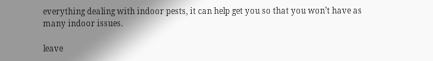everything dealing with indoor pests, it can help get you so that you won’t have as many indoor issues.

leave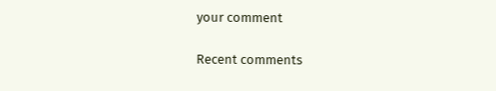your comment


Recent comments